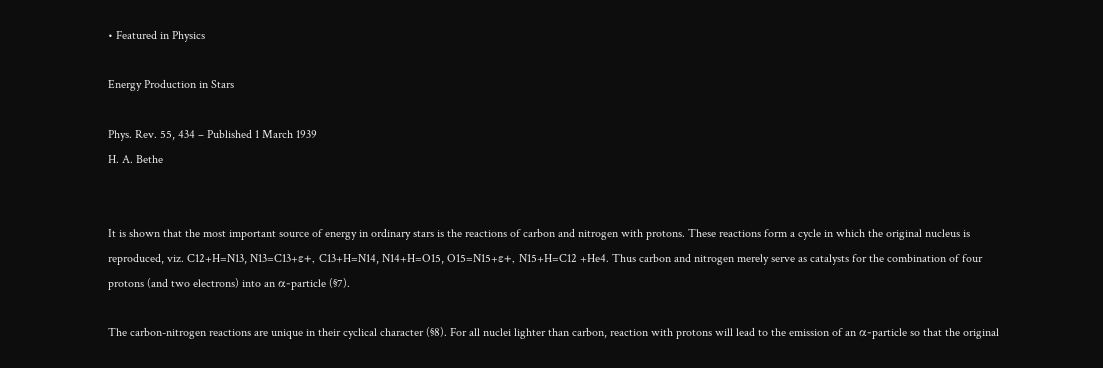• Featured in Physics

Energy Production in Stars

Phys. Rev. 55, 434 – Published 1 March 1939
H. A. Bethe


It is shown that the most important source of energy in ordinary stars is the reactions of carbon and nitrogen with protons. These reactions form a cycle in which the original nucleus is reproduced, viz. C12+H=N13, N13=C13+ε+, C13+H=N14, N14+H=O15, O15=N15+ε+, N15+H=C12 +He4. Thus carbon and nitrogen merely serve as catalysts for the combination of four protons (and two electrons) into an α-particle (§7).

The carbon-nitrogen reactions are unique in their cyclical character (§8). For all nuclei lighter than carbon, reaction with protons will lead to the emission of an α-particle so that the original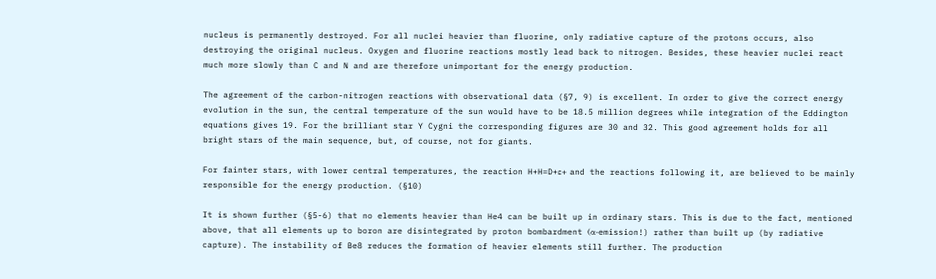nucleus is permanently destroyed. For all nuclei heavier than fluorine, only radiative capture of the protons occurs, also destroying the original nucleus. Oxygen and fluorine reactions mostly lead back to nitrogen. Besides, these heavier nuclei react much more slowly than C and N and are therefore unimportant for the energy production.

The agreement of the carbon-nitrogen reactions with observational data (§7, 9) is excellent. In order to give the correct energy evolution in the sun, the central temperature of the sun would have to be 18.5 million degrees while integration of the Eddington equations gives 19. For the brilliant star Y Cygni the corresponding figures are 30 and 32. This good agreement holds for all bright stars of the main sequence, but, of course, not for giants.

For fainter stars, with lower central temperatures, the reaction H+H=D+ε+ and the reactions following it, are believed to be mainly responsible for the energy production. (§10)

It is shown further (§5-6) that no elements heavier than He4 can be built up in ordinary stars. This is due to the fact, mentioned above, that all elements up to boron are disintegrated by proton bombardment (α-emission!) rather than built up (by radiative capture). The instability of Be8 reduces the formation of heavier elements still further. The production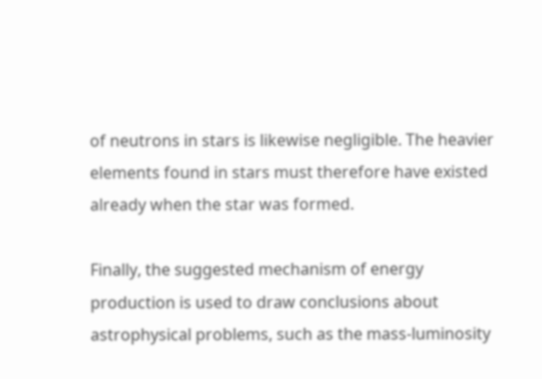of neutrons in stars is likewise negligible. The heavier elements found in stars must therefore have existed already when the star was formed.

Finally, the suggested mechanism of energy production is used to draw conclusions about astrophysical problems, such as the mass-luminosity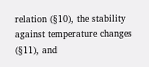relation (§10), the stability against temperature changes (§11), and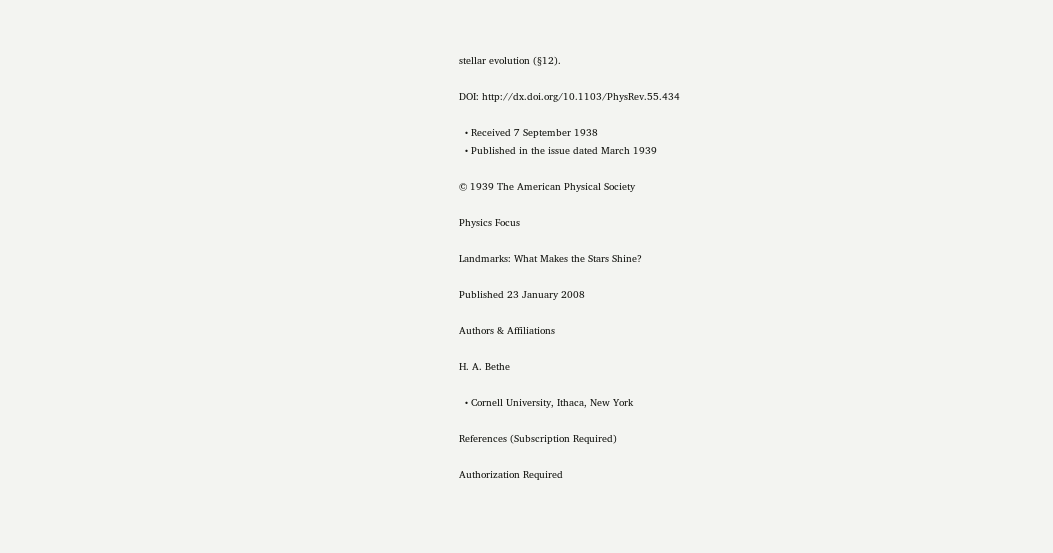stellar evolution (§12).

DOI: http://dx.doi.org/10.1103/PhysRev.55.434

  • Received 7 September 1938
  • Published in the issue dated March 1939

© 1939 The American Physical Society

Physics Focus

Landmarks: What Makes the Stars Shine?

Published 23 January 2008

Authors & Affiliations

H. A. Bethe

  • Cornell University, Ithaca, New York

References (Subscription Required)

Authorization Required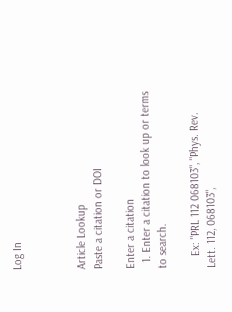Log In



Article Lookup
Paste a citation or DOI

Enter a citation
  1. Enter a citation to look up or terms to search.

    Ex: "PRL 112 068103", "Phys. Rev. Lett. 112, 068103",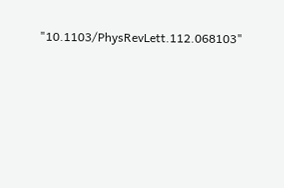"10.1103/PhysRevLett.112.068103"